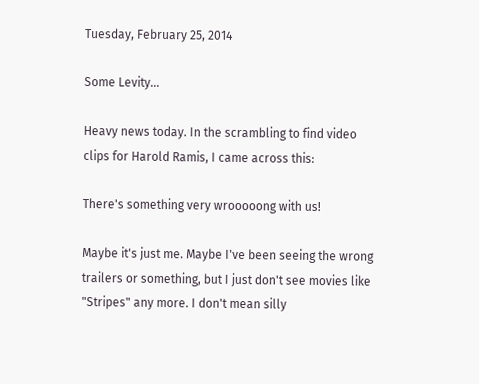Tuesday, February 25, 2014

Some Levity...

Heavy news today. In the scrambling to find video clips for Harold Ramis, I came across this:

There's something very wrooooong with us!

Maybe it's just me. Maybe I've been seeing the wrong trailers or something, but I just don't see movies like "Stripes" any more. I don't mean silly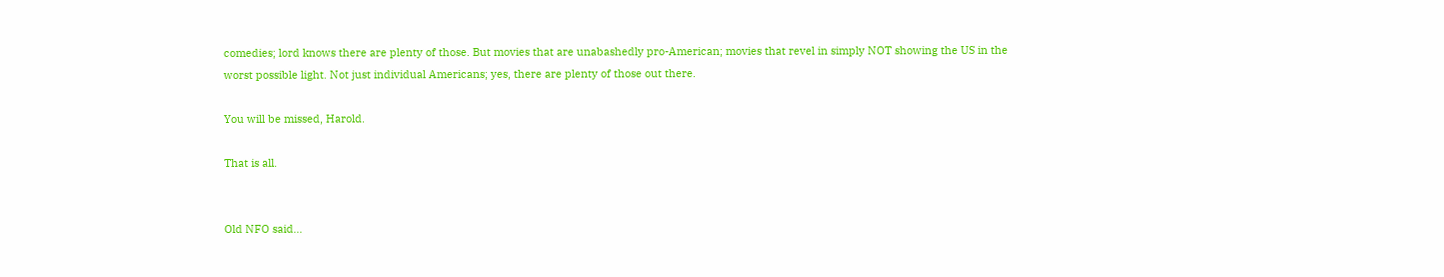comedies; lord knows there are plenty of those. But movies that are unabashedly pro-American; movies that revel in simply NOT showing the US in the worst possible light. Not just individual Americans; yes, there are plenty of those out there.

You will be missed, Harold.

That is all.


Old NFO said...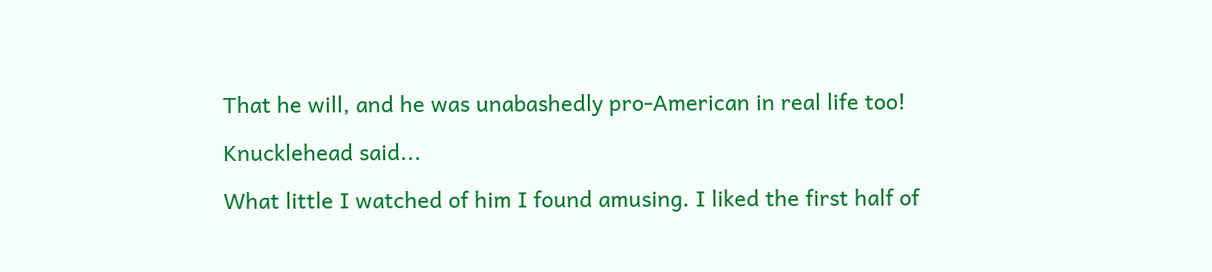That he will, and he was unabashedly pro-American in real life too!

Knucklehead said...

What little I watched of him I found amusing. I liked the first half of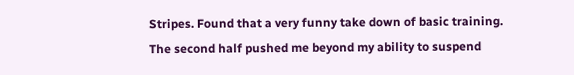Stripes. Found that a very funny take down of basic training. The second half pushed me beyond my ability to suspend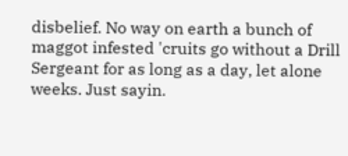disbelief. No way on earth a bunch of maggot infested 'cruits go without a Drill Sergeant for as long as a day, let alone weeks. Just sayin.